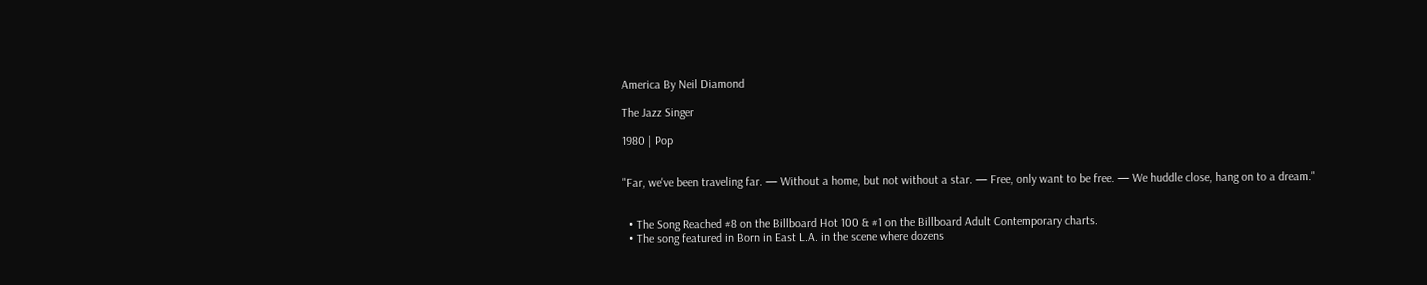America By Neil Diamond

The Jazz Singer

1980 | Pop


"Far, we've been traveling far. — Without a home, but not without a star. — Free, only want to be free. — We huddle close, hang on to a dream."


  • The Song Reached #8 on the Billboard Hot 100 & #1 on the Billboard Adult Contemporary charts.
  • The song featured in Born in East L.A. in the scene where dozens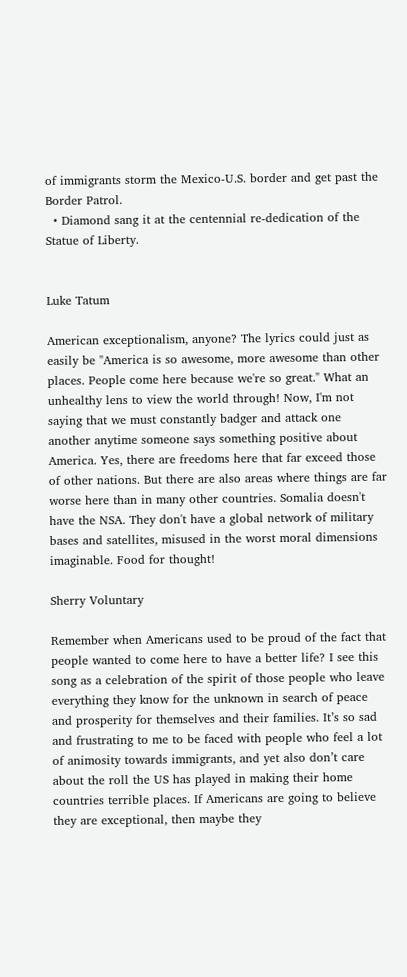of immigrants storm the Mexico-U.S. border and get past the Border Patrol.
  • Diamond sang it at the centennial re-dedication of the Statue of Liberty.


Luke Tatum

American exceptionalism, anyone? The lyrics could just as easily be "America is so awesome, more awesome than other places. People come here because we're so great." What an unhealthy lens to view the world through! Now, I'm not saying that we must constantly badger and attack one another anytime someone says something positive about America. Yes, there are freedoms here that far exceed those of other nations. But there are also areas where things are far worse here than in many other countries. Somalia doesn't have the NSA. They don't have a global network of military bases and satellites, misused in the worst moral dimensions imaginable. Food for thought!

Sherry Voluntary

Remember when Americans used to be proud of the fact that people wanted to come here to have a better life? I see this song as a celebration of the spirit of those people who leave everything they know for the unknown in search of peace and prosperity for themselves and their families. It’s so sad and frustrating to me to be faced with people who feel a lot of animosity towards immigrants, and yet also don’t care about the roll the US has played in making their home countries terrible places. If Americans are going to believe they are exceptional, then maybe they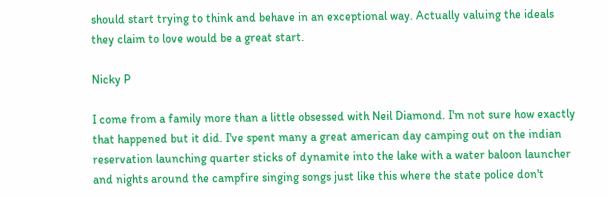should start trying to think and behave in an exceptional way. Actually valuing the ideals they claim to love would be a great start.

Nicky P

I come from a family more than a little obsessed with Neil Diamond. I'm not sure how exactly that happened but it did. I've spent many a great american day camping out on the indian reservation launching quarter sticks of dynamite into the lake with a water baloon launcher and nights around the campfire singing songs just like this where the state police don't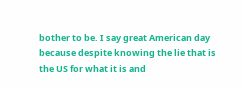bother to be. I say great American day because despite knowing the lie that is the US for what it is and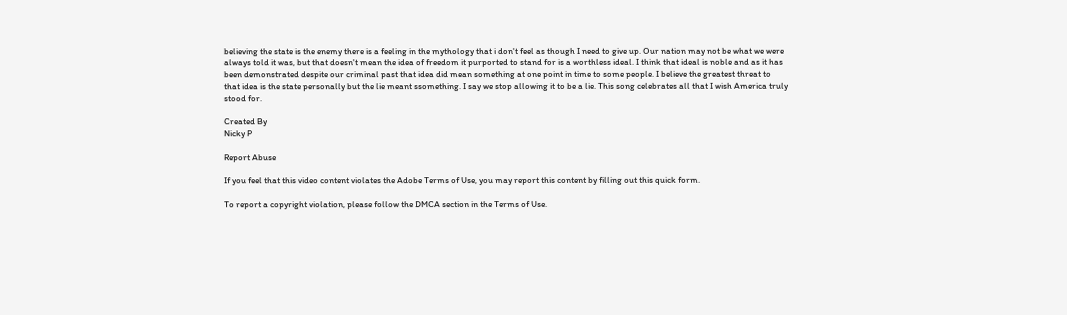believing the state is the enemy there is a feeling in the mythology that i don't feel as though I need to give up. Our nation may not be what we were always told it was, but that doesn't mean the idea of freedom it purported to stand for is a worthless ideal. I think that ideal is noble and as it has been demonstrated despite our criminal past that idea did mean something at one point in time to some people. I believe the greatest threat to that idea is the state personally but the lie meant ssomething. I say we stop allowing it to be a lie. This song celebrates all that I wish America truly stood for.

Created By
Nicky P

Report Abuse

If you feel that this video content violates the Adobe Terms of Use, you may report this content by filling out this quick form.

To report a copyright violation, please follow the DMCA section in the Terms of Use.